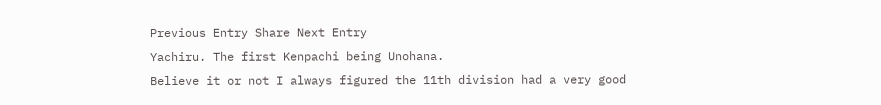Previous Entry Share Next Entry
Yachiru. The first Kenpachi being Unohana.
Believe it or not I always figured the 11th division had a very good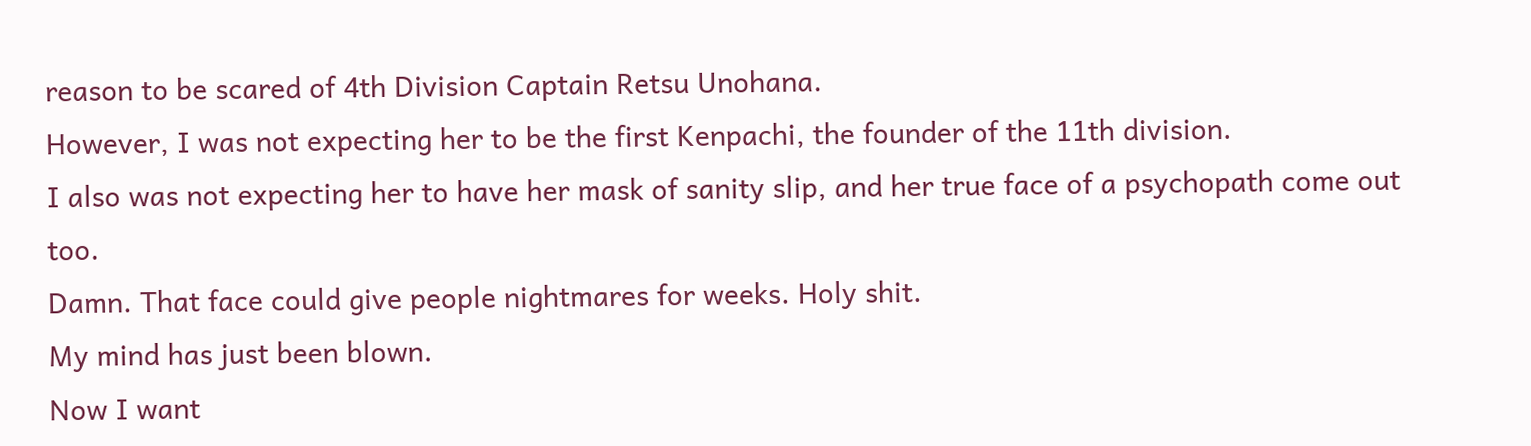reason to be scared of 4th Division Captain Retsu Unohana.
However, I was not expecting her to be the first Kenpachi, the founder of the 11th division.
I also was not expecting her to have her mask of sanity slip, and her true face of a psychopath come out too.
Damn. That face could give people nightmares for weeks. Holy shit.
My mind has just been blown.
Now I want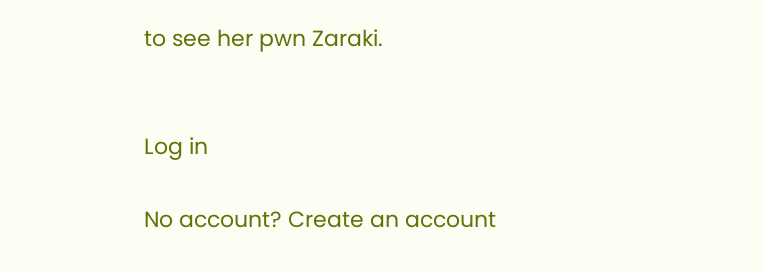to see her pwn Zaraki.


Log in

No account? Create an account